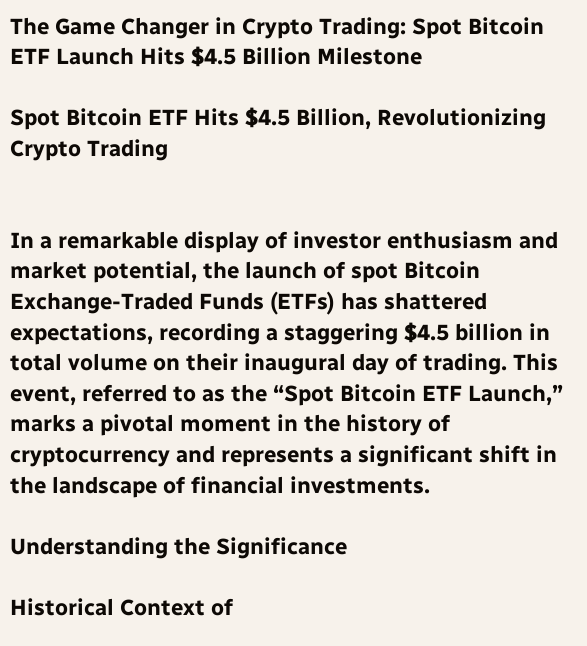The Game Changer in Crypto Trading: Spot Bitcoin ETF Launch Hits $4.5 Billion Milestone

Spot Bitcoin ETF Hits $4.5 Billion, Revolutionizing Crypto Trading


In a remarkable display of investor enthusiasm and market potential, the launch of spot Bitcoin Exchange-Traded Funds (ETFs) has shattered expectations, recording a staggering $4.5 billion in total volume on their inaugural day of trading. This event, referred to as the “Spot Bitcoin ETF Launch,” marks a pivotal moment in the history of cryptocurrency and represents a significant shift in the landscape of financial investments.

Understanding the Significance

Historical Context of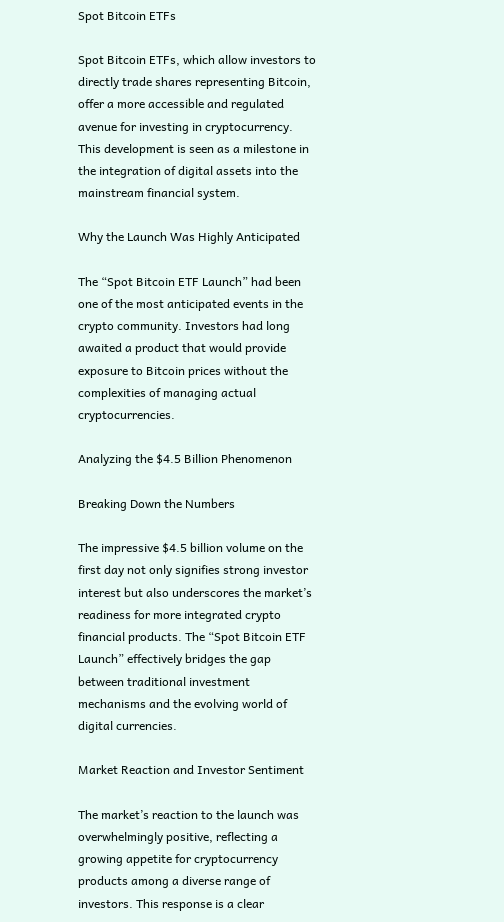Spot Bitcoin ETFs

Spot Bitcoin ETFs, which allow investors to directly trade shares representing Bitcoin, offer a more accessible and regulated avenue for investing in cryptocurrency. This development is seen as a milestone in the integration of digital assets into the mainstream financial system.

Why the Launch Was Highly Anticipated

The “Spot Bitcoin ETF Launch” had been one of the most anticipated events in the crypto community. Investors had long awaited a product that would provide exposure to Bitcoin prices without the complexities of managing actual cryptocurrencies.

Analyzing the $4.5 Billion Phenomenon

Breaking Down the Numbers

The impressive $4.5 billion volume on the first day not only signifies strong investor interest but also underscores the market’s readiness for more integrated crypto financial products. The “Spot Bitcoin ETF Launch” effectively bridges the gap between traditional investment mechanisms and the evolving world of digital currencies.

Market Reaction and Investor Sentiment

The market’s reaction to the launch was overwhelmingly positive, reflecting a growing appetite for cryptocurrency products among a diverse range of investors. This response is a clear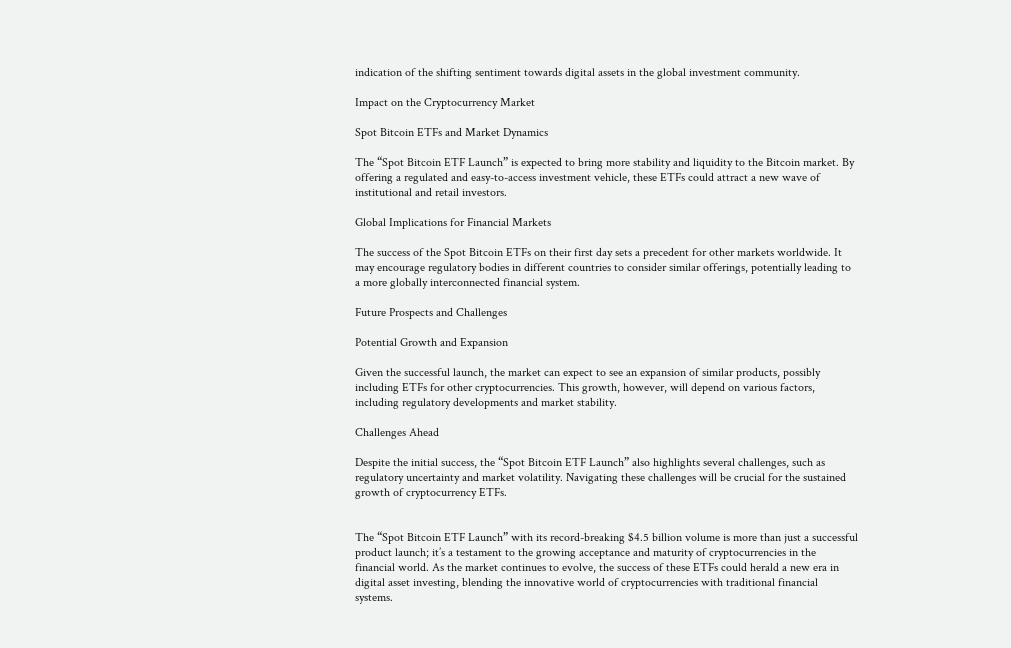indication of the shifting sentiment towards digital assets in the global investment community.

Impact on the Cryptocurrency Market

Spot Bitcoin ETFs and Market Dynamics

The “Spot Bitcoin ETF Launch” is expected to bring more stability and liquidity to the Bitcoin market. By offering a regulated and easy-to-access investment vehicle, these ETFs could attract a new wave of institutional and retail investors.

Global Implications for Financial Markets

The success of the Spot Bitcoin ETFs on their first day sets a precedent for other markets worldwide. It may encourage regulatory bodies in different countries to consider similar offerings, potentially leading to a more globally interconnected financial system.

Future Prospects and Challenges

Potential Growth and Expansion

Given the successful launch, the market can expect to see an expansion of similar products, possibly including ETFs for other cryptocurrencies. This growth, however, will depend on various factors, including regulatory developments and market stability.

Challenges Ahead

Despite the initial success, the “Spot Bitcoin ETF Launch” also highlights several challenges, such as regulatory uncertainty and market volatility. Navigating these challenges will be crucial for the sustained growth of cryptocurrency ETFs.


The “Spot Bitcoin ETF Launch” with its record-breaking $4.5 billion volume is more than just a successful product launch; it’s a testament to the growing acceptance and maturity of cryptocurrencies in the financial world. As the market continues to evolve, the success of these ETFs could herald a new era in digital asset investing, blending the innovative world of cryptocurrencies with traditional financial systems.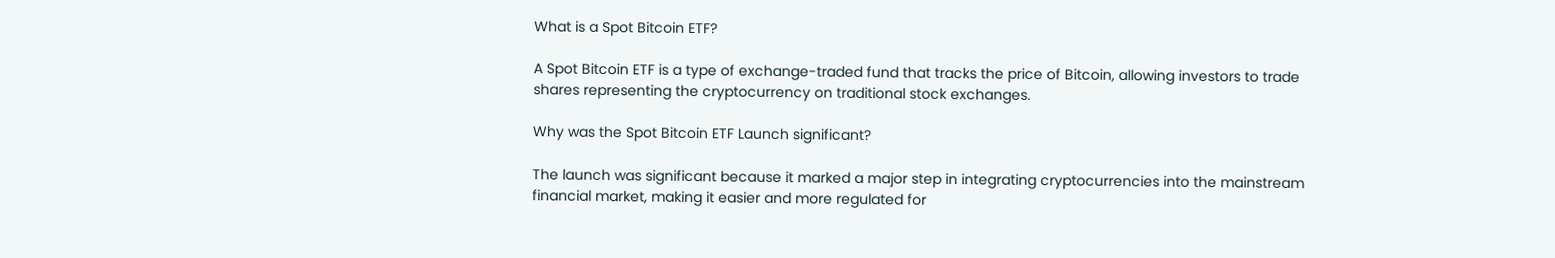What is a Spot Bitcoin ETF?

A Spot Bitcoin ETF is a type of exchange-traded fund that tracks the price of Bitcoin, allowing investors to trade shares representing the cryptocurrency on traditional stock exchanges.

Why was the Spot Bitcoin ETF Launch significant?

The launch was significant because it marked a major step in integrating cryptocurrencies into the mainstream financial market, making it easier and more regulated for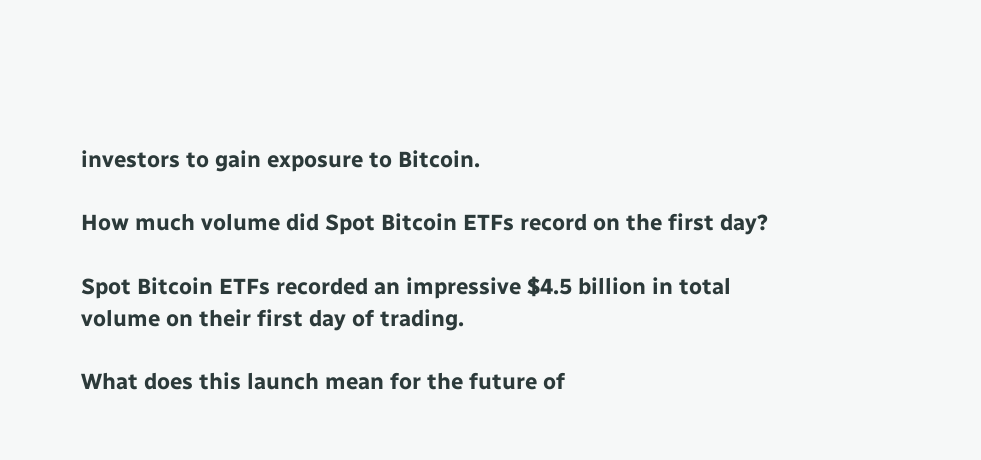investors to gain exposure to Bitcoin.

How much volume did Spot Bitcoin ETFs record on the first day?

Spot Bitcoin ETFs recorded an impressive $4.5 billion in total volume on their first day of trading.

What does this launch mean for the future of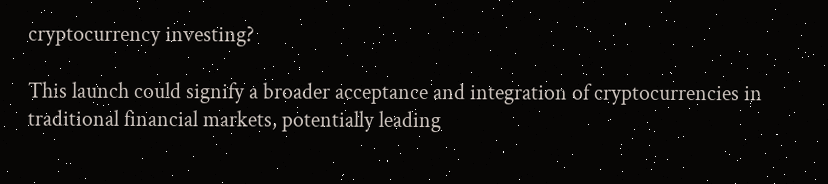cryptocurrency investing?

This launch could signify a broader acceptance and integration of cryptocurrencies in traditional financial markets, potentially leading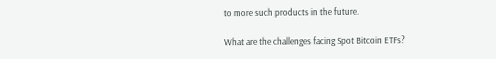to more such products in the future.

What are the challenges facing Spot Bitcoin ETFs?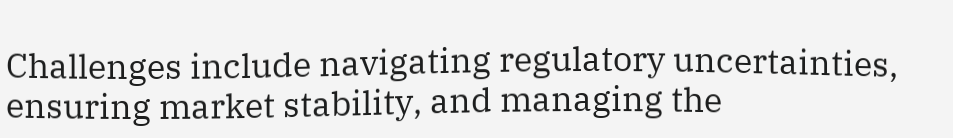Challenges include navigating regulatory uncertainties, ensuring market stability, and managing the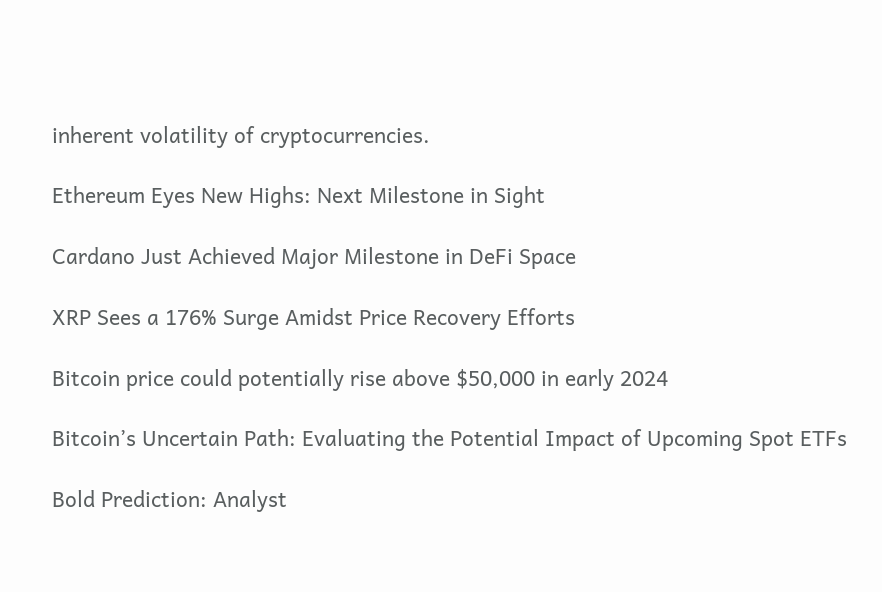inherent volatility of cryptocurrencies.

Ethereum Eyes New Highs: Next Milestone in Sight

Cardano Just Achieved Major Milestone in DeFi Space

XRP Sees a 176% Surge Amidst Price Recovery Efforts

Bitcoin price could potentially rise above $50,000 in early 2024

Bitcoin’s Uncertain Path: Evaluating the Potential Impact of Upcoming Spot ETFs

Bold Prediction: Analyst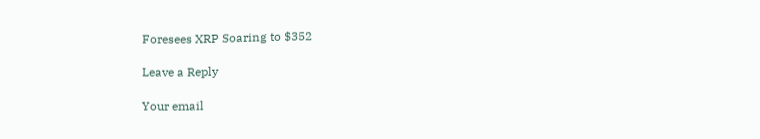Foresees XRP Soaring to $352

Leave a Reply

Your email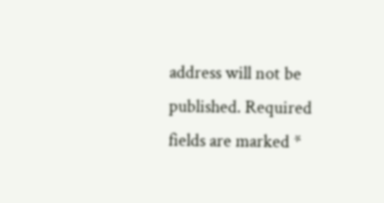address will not be published. Required fields are marked *